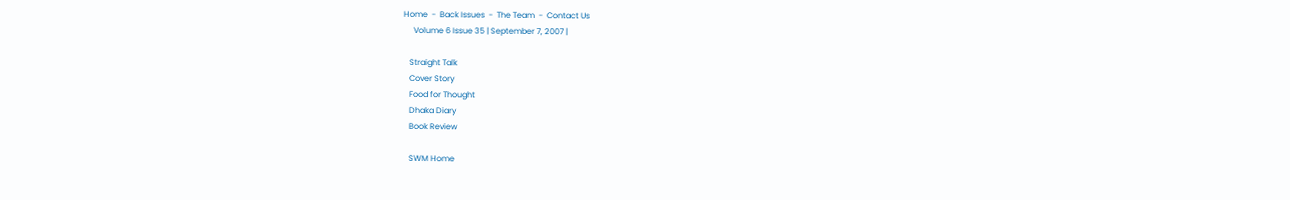Home  -  Back Issues  -  The Team  -  Contact Us
     Volume 6 Issue 35 | September 7, 2007 |

   Straight Talk
   Cover Story
   Food for Thought
   Dhaka Diary
   Book Review

   SWM Home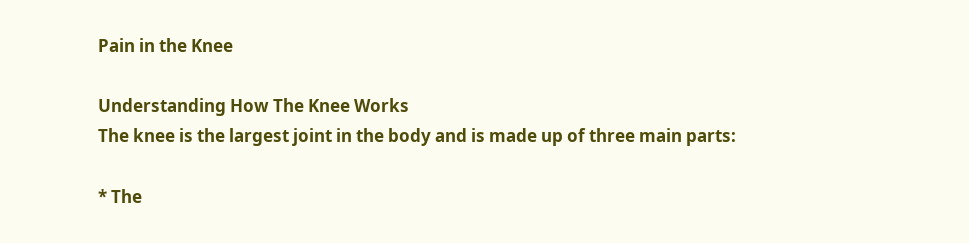Pain in the Knee

Understanding How The Knee Works
The knee is the largest joint in the body and is made up of three main parts:

* The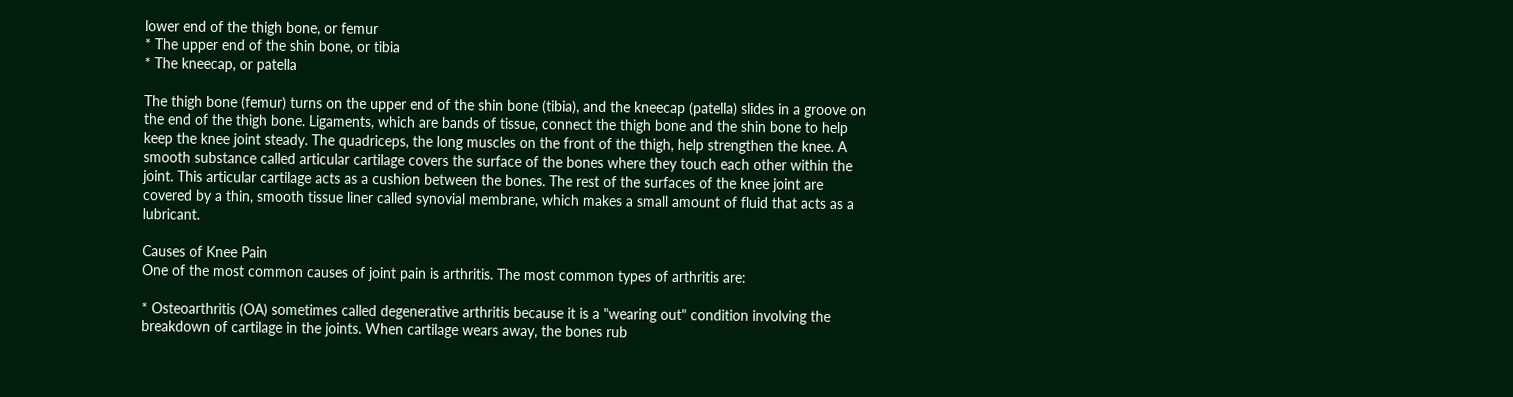lower end of the thigh bone, or femur
* The upper end of the shin bone, or tibia
* The kneecap, or patella

The thigh bone (femur) turns on the upper end of the shin bone (tibia), and the kneecap (patella) slides in a groove on the end of the thigh bone. Ligaments, which are bands of tissue, connect the thigh bone and the shin bone to help keep the knee joint steady. The quadriceps, the long muscles on the front of the thigh, help strengthen the knee. A smooth substance called articular cartilage covers the surface of the bones where they touch each other within the joint. This articular cartilage acts as a cushion between the bones. The rest of the surfaces of the knee joint are covered by a thin, smooth tissue liner called synovial membrane, which makes a small amount of fluid that acts as a lubricant.

Causes of Knee Pain
One of the most common causes of joint pain is arthritis. The most common types of arthritis are:

* Osteoarthritis (OA) sometimes called degenerative arthritis because it is a "wearing out" condition involving the breakdown of cartilage in the joints. When cartilage wears away, the bones rub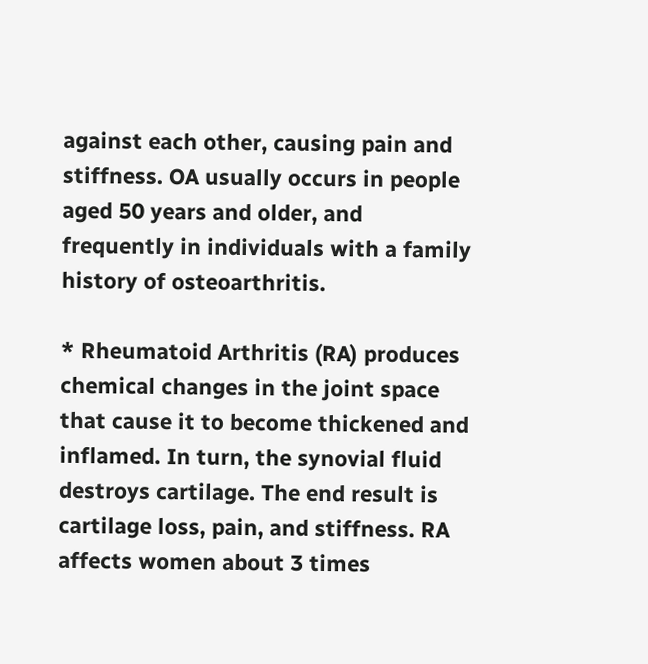against each other, causing pain and stiffness. OA usually occurs in people aged 50 years and older, and frequently in individuals with a family history of osteoarthritis.

* Rheumatoid Arthritis (RA) produces chemical changes in the joint space that cause it to become thickened and inflamed. In turn, the synovial fluid destroys cartilage. The end result is cartilage loss, pain, and stiffness. RA affects women about 3 times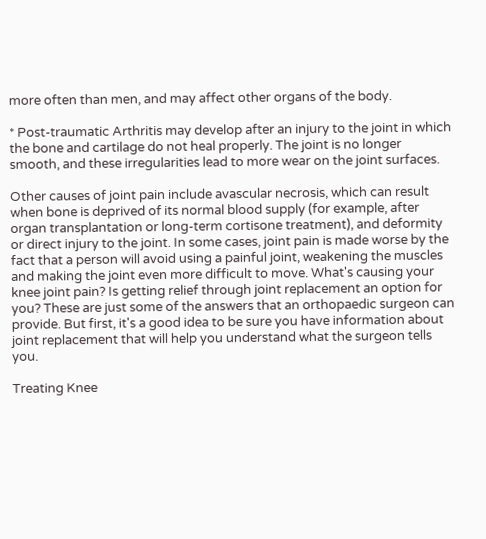more often than men, and may affect other organs of the body.

* Post-traumatic Arthritis may develop after an injury to the joint in which the bone and cartilage do not heal properly. The joint is no longer smooth, and these irregularities lead to more wear on the joint surfaces.

Other causes of joint pain include avascular necrosis, which can result when bone is deprived of its normal blood supply (for example, after organ transplantation or long-term cortisone treatment), and deformity or direct injury to the joint. In some cases, joint pain is made worse by the fact that a person will avoid using a painful joint, weakening the muscles and making the joint even more difficult to move. What's causing your knee joint pain? Is getting relief through joint replacement an option for you? These are just some of the answers that an orthopaedic surgeon can provide. But first, it's a good idea to be sure you have information about joint replacement that will help you understand what the surgeon tells you.

Treating Knee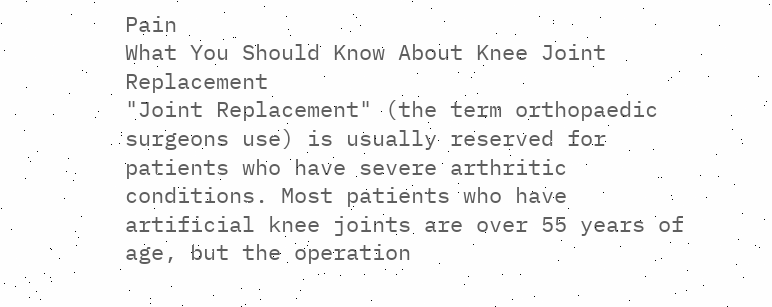Pain
What You Should Know About Knee Joint Replacement
"Joint Replacement" (the term orthopaedic surgeons use) is usually reserved for patients who have severe arthritic conditions. Most patients who have artificial knee joints are over 55 years of age, but the operation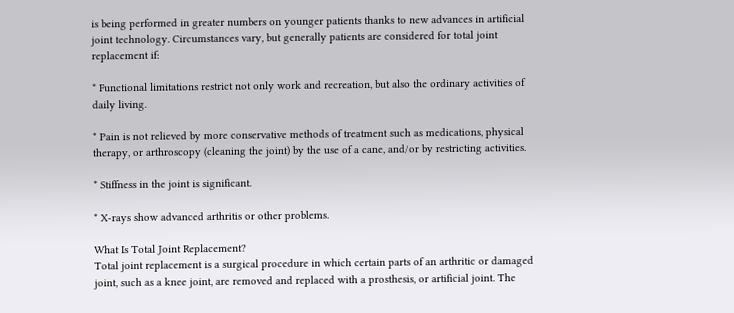is being performed in greater numbers on younger patients thanks to new advances in artificial joint technology. Circumstances vary, but generally patients are considered for total joint replacement if:

* Functional limitations restrict not only work and recreation, but also the ordinary activities of daily living.

* Pain is not relieved by more conservative methods of treatment such as medications, physical therapy, or arthroscopy (cleaning the joint) by the use of a cane, and/or by restricting activities.

* Stiffness in the joint is significant.

* X-rays show advanced arthritis or other problems.

What Is Total Joint Replacement?
Total joint replacement is a surgical procedure in which certain parts of an arthritic or damaged joint, such as a knee joint, are removed and replaced with a prosthesis, or artificial joint. The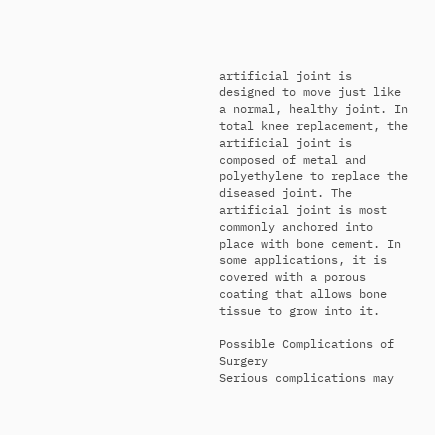artificial joint is designed to move just like a normal, healthy joint. In total knee replacement, the artificial joint is composed of metal and polyethylene to replace the diseased joint. The artificial joint is most commonly anchored into place with bone cement. In some applications, it is covered with a porous coating that allows bone tissue to grow into it.

Possible Complications of Surgery
Serious complications may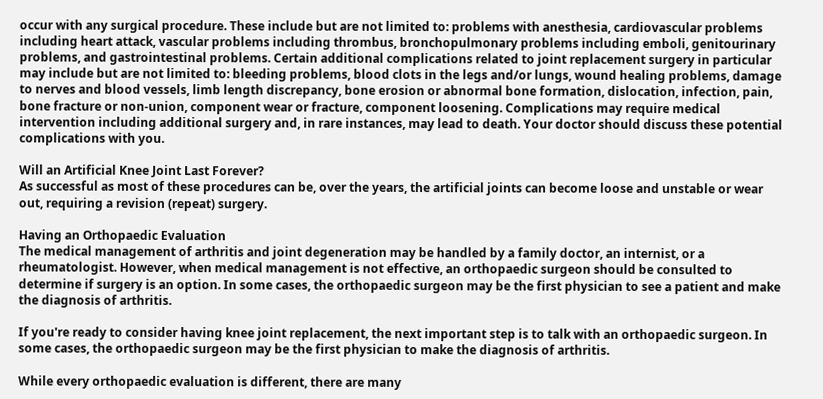occur with any surgical procedure. These include but are not limited to: problems with anesthesia, cardiovascular problems including heart attack, vascular problems including thrombus, bronchopulmonary problems including emboli, genitourinary problems, and gastrointestinal problems. Certain additional complications related to joint replacement surgery in particular may include but are not limited to: bleeding problems, blood clots in the legs and/or lungs, wound healing problems, damage to nerves and blood vessels, limb length discrepancy, bone erosion or abnormal bone formation, dislocation, infection, pain, bone fracture or non-union, component wear or fracture, component loosening. Complications may require medical intervention including additional surgery and, in rare instances, may lead to death. Your doctor should discuss these potential complications with you.

Will an Artificial Knee Joint Last Forever?
As successful as most of these procedures can be, over the years, the artificial joints can become loose and unstable or wear out, requiring a revision (repeat) surgery.

Having an Orthopaedic Evaluation
The medical management of arthritis and joint degeneration may be handled by a family doctor, an internist, or a rheumatologist. However, when medical management is not effective, an orthopaedic surgeon should be consulted to determine if surgery is an option. In some cases, the orthopaedic surgeon may be the first physician to see a patient and make the diagnosis of arthritis.

If you're ready to consider having knee joint replacement, the next important step is to talk with an orthopaedic surgeon. In some cases, the orthopaedic surgeon may be the first physician to make the diagnosis of arthritis.

While every orthopaedic evaluation is different, there are many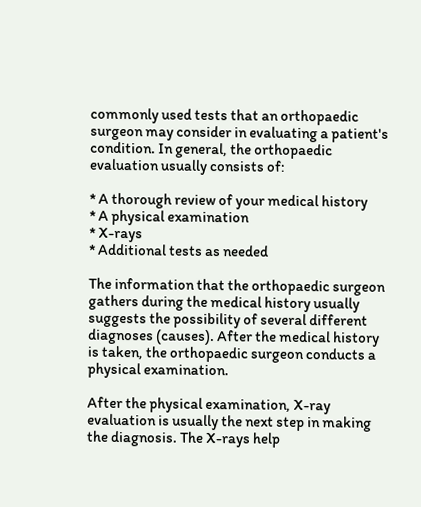commonly used tests that an orthopaedic surgeon may consider in evaluating a patient's condition. In general, the orthopaedic evaluation usually consists of:

* A thorough review of your medical history
* A physical examination
* X-rays
* Additional tests as needed

The information that the orthopaedic surgeon gathers during the medical history usually suggests the possibility of several different diagnoses (causes). After the medical history is taken, the orthopaedic surgeon conducts a physical examination.

After the physical examination, X-ray evaluation is usually the next step in making the diagnosis. The X-rays help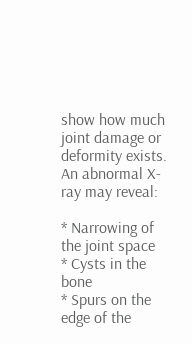show how much joint damage or deformity exists. An abnormal X-ray may reveal:

* Narrowing of the joint space
* Cysts in the bone
* Spurs on the edge of the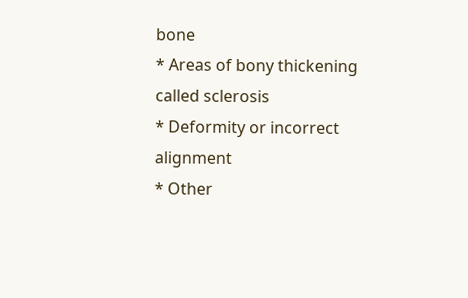bone
* Areas of bony thickening called sclerosis
* Deformity or incorrect alignment
* Other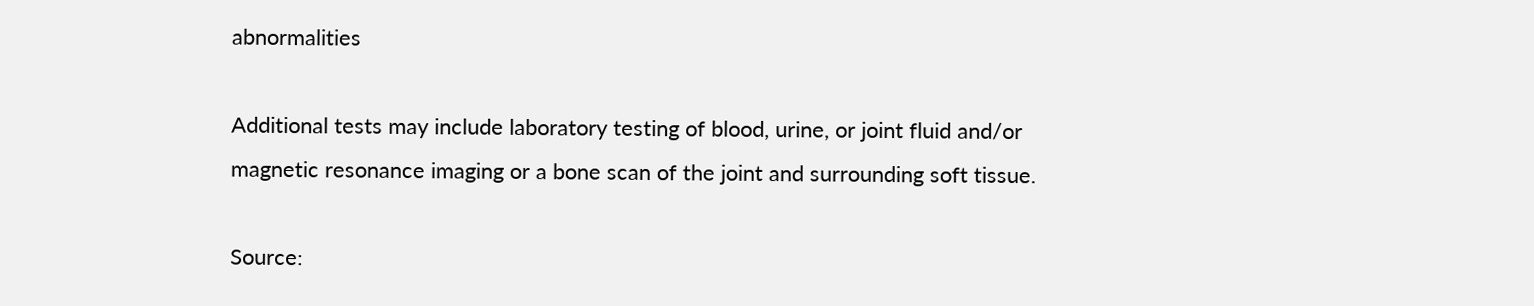abnormalities

Additional tests may include laboratory testing of blood, urine, or joint fluid and/or magnetic resonance imaging or a bone scan of the joint and surrounding soft tissue.

Source: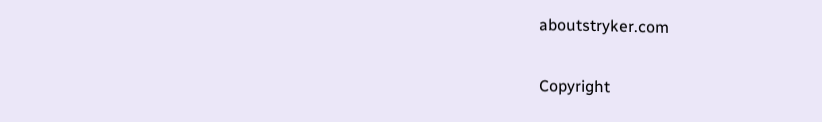aboutstryker.com

Copyright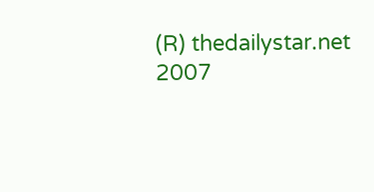(R) thedailystar.net 2007